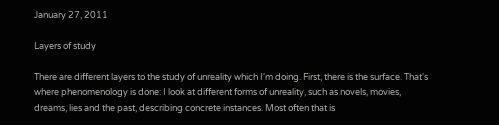January 27, 2011

Layers of study

There are different layers to the study of unreality which I'm doing. First, there is the surface. That's where phenomenology is done: I look at different forms of unreality, such as novels, movies, dreams, lies and the past, describing concrete instances. Most often that is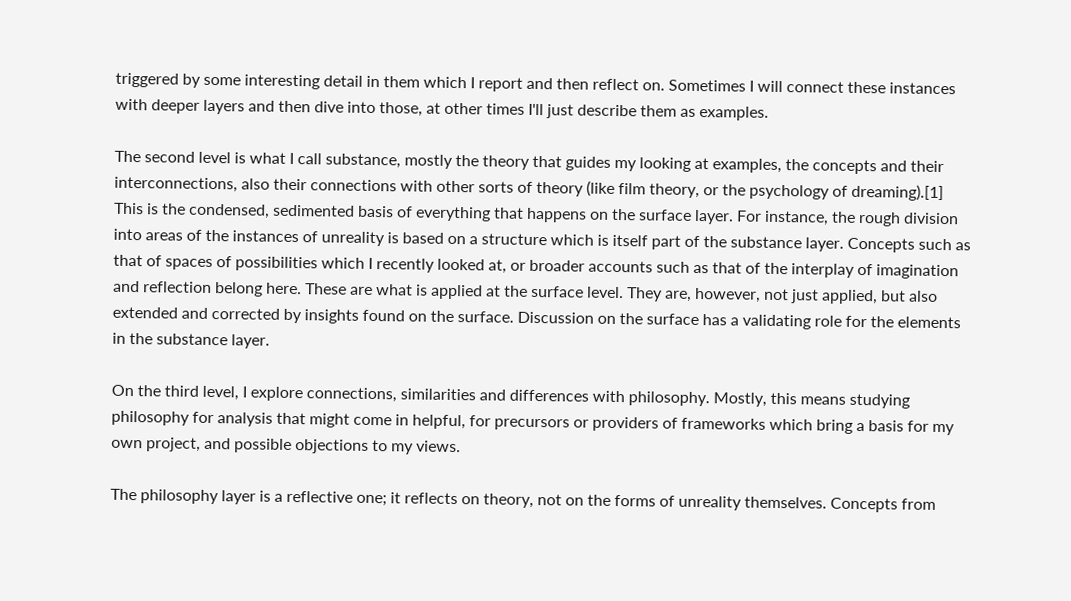triggered by some interesting detail in them which I report and then reflect on. Sometimes I will connect these instances with deeper layers and then dive into those, at other times I'll just describe them as examples.

The second level is what I call substance, mostly the theory that guides my looking at examples, the concepts and their interconnections, also their connections with other sorts of theory (like film theory, or the psychology of dreaming).[1] This is the condensed, sedimented basis of everything that happens on the surface layer. For instance, the rough division into areas of the instances of unreality is based on a structure which is itself part of the substance layer. Concepts such as that of spaces of possibilities which I recently looked at, or broader accounts such as that of the interplay of imagination and reflection belong here. These are what is applied at the surface level. They are, however, not just applied, but also extended and corrected by insights found on the surface. Discussion on the surface has a validating role for the elements in the substance layer.

On the third level, I explore connections, similarities and differences with philosophy. Mostly, this means studying philosophy for analysis that might come in helpful, for precursors or providers of frameworks which bring a basis for my own project, and possible objections to my views.

The philosophy layer is a reflective one; it reflects on theory, not on the forms of unreality themselves. Concepts from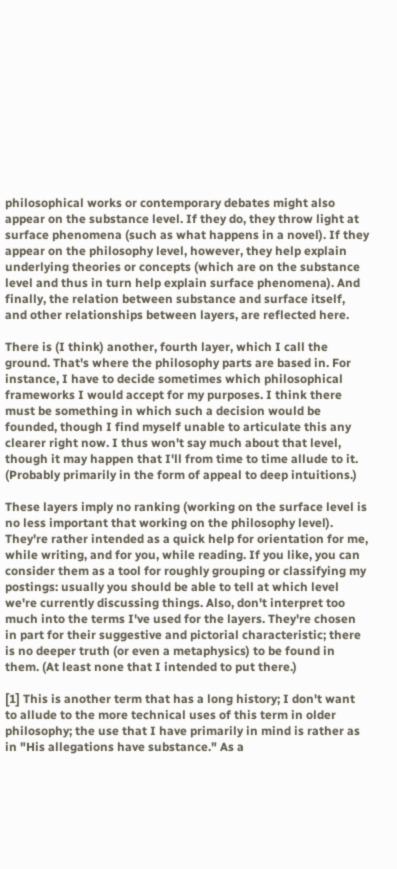philosophical works or contemporary debates might also appear on the substance level. If they do, they throw light at surface phenomena (such as what happens in a novel). If they appear on the philosophy level, however, they help explain underlying theories or concepts (which are on the substance level and thus in turn help explain surface phenomena). And finally, the relation between substance and surface itself, and other relationships between layers, are reflected here.

There is (I think) another, fourth layer, which I call the ground. That's where the philosophy parts are based in. For instance, I have to decide sometimes which philosophical frameworks I would accept for my purposes. I think there must be something in which such a decision would be founded, though I find myself unable to articulate this any clearer right now. I thus won't say much about that level, though it may happen that I'll from time to time allude to it. (Probably primarily in the form of appeal to deep intuitions.)

These layers imply no ranking (working on the surface level is no less important that working on the philosophy level). They're rather intended as a quick help for orientation for me, while writing, and for you, while reading. If you like, you can consider them as a tool for roughly grouping or classifying my postings: usually you should be able to tell at which level we're currently discussing things. Also, don't interpret too much into the terms I've used for the layers. They're chosen in part for their suggestive and pictorial characteristic; there is no deeper truth (or even a metaphysics) to be found in them. (At least none that I intended to put there.)

[1] This is another term that has a long history; I don't want to allude to the more technical uses of this term in older philosophy; the use that I have primarily in mind is rather as in "His allegations have substance." As a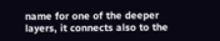name for one of the deeper layers, it connects also to the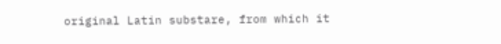original Latin substare, from which it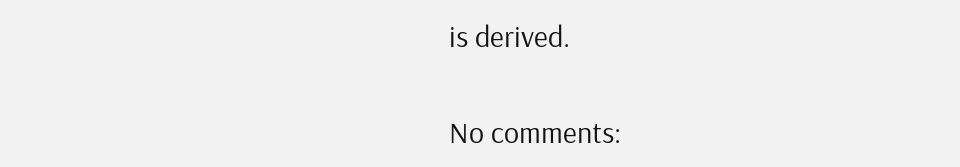is derived.

No comments: